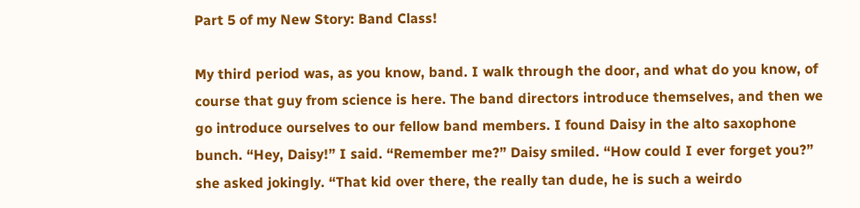Part 5 of my New Story: Band Class!

My third period was, as you know, band. I walk through the door, and what do you know, of course that guy from science is here. The band directors introduce themselves, and then we go introduce ourselves to our fellow band members. I found Daisy in the alto saxophone bunch. “Hey, Daisy!” I said. “Remember me?” Daisy smiled. “How could I ever forget you?” she asked jokingly. “That kid over there, the really tan dude, he is such a weirdo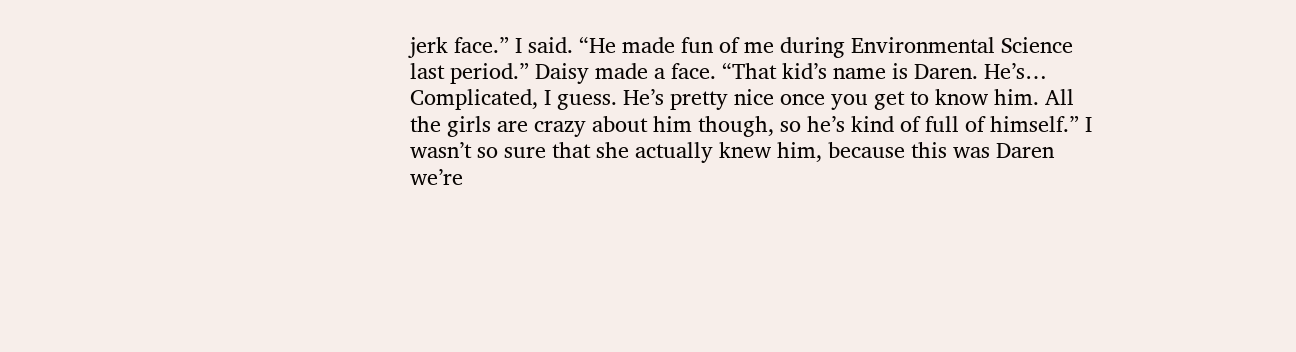jerk face.” I said. “He made fun of me during Environmental Science last period.” Daisy made a face. “That kid’s name is Daren. He’s… Complicated, I guess. He’s pretty nice once you get to know him. All the girls are crazy about him though, so he’s kind of full of himself.” I wasn’t so sure that she actually knew him, because this was Daren we’re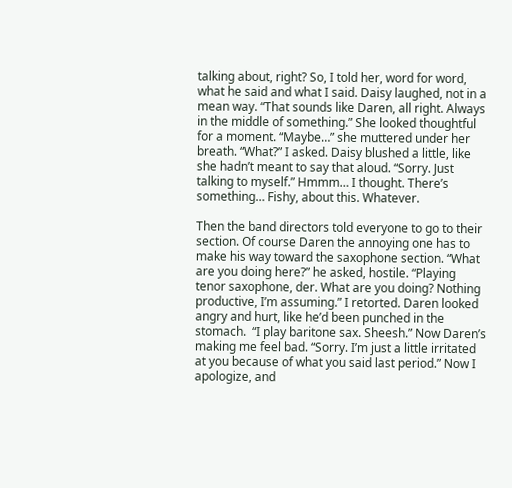talking about, right? So, I told her, word for word, what he said and what I said. Daisy laughed, not in a mean way. “That sounds like Daren, all right. Always in the middle of something.” She looked thoughtful for a moment. “Maybe…” she muttered under her breath. “What?” I asked. Daisy blushed a little, like she hadn’t meant to say that aloud. “Sorry. Just talking to myself.” Hmmm… I thought. There’s something… Fishy, about this. Whatever.

Then the band directors told everyone to go to their section. Of course Daren the annoying one has to make his way toward the saxophone section. “What are you doing here?” he asked, hostile. “Playing tenor saxophone, der. What are you doing? Nothing productive, I’m assuming.” I retorted. Daren looked angry and hurt, like he’d been punched in the stomach.  “I play baritone sax. Sheesh.” Now Daren’s making me feel bad. “Sorry. I’m just a little irritated at you because of what you said last period.” Now I apologize, and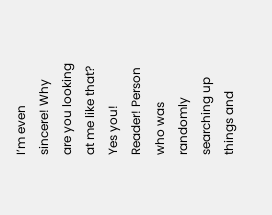I’m even sincere! Why are you looking at me like that? Yes you! Reader! Person who was randomly searching up things and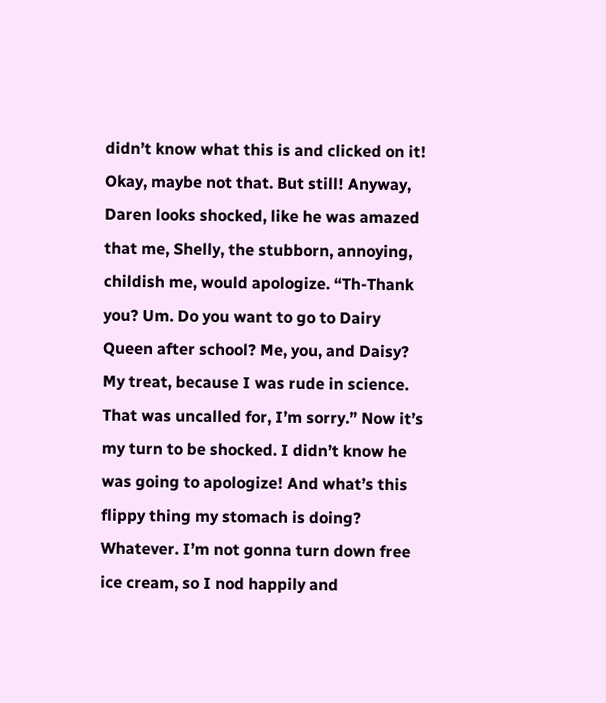didn’t know what this is and clicked on it! Okay, maybe not that. But still! Anyway, Daren looks shocked, like he was amazed that me, Shelly, the stubborn, annoying, childish me, would apologize. “Th-Thank you? Um. Do you want to go to Dairy Queen after school? Me, you, and Daisy? My treat, because I was rude in science. That was uncalled for, I’m sorry.” Now it’s my turn to be shocked. I didn’t know he was going to apologize! And what’s this flippy thing my stomach is doing? Whatever. I’m not gonna turn down free ice cream, so I nod happily and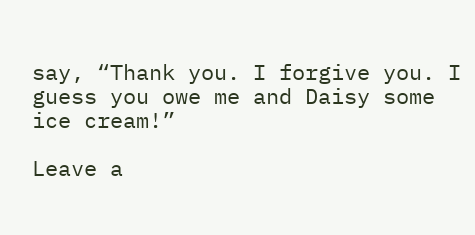say, “Thank you. I forgive you. I guess you owe me and Daisy some ice cream!”

Leave a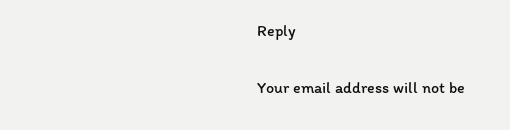Reply

Your email address will not be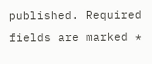published. Required fields are marked *